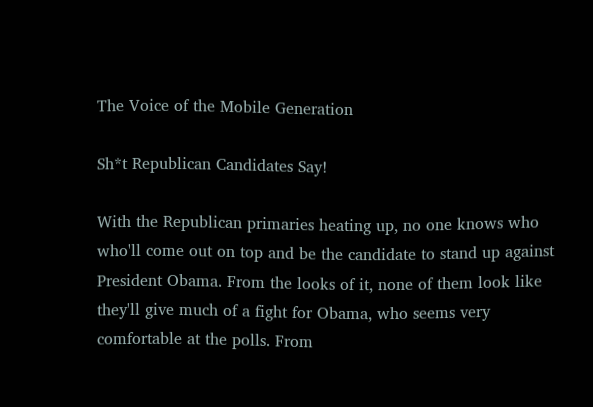The Voice of the Mobile Generation

Sh*t Republican Candidates Say!

With the Republican primaries heating up, no one knows who who'll come out on top and be the candidate to stand up against President Obama. From the looks of it, none of them look like they'll give much of a fight for Obama, who seems very comfortable at the polls. From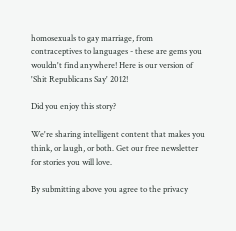homosexuals to gay marriage, from contraceptives to languages - these are gems you wouldn't find anywhere! Here is our version of 'Shit Republicans Say' 2012!

Did you enjoy this story?

We're sharing intelligent content that makes you think, or laugh, or both. Get our free newsletter for stories you will love.

By submitting above you agree to the privacy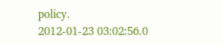policy.
2012-01-23 03:02:56.0